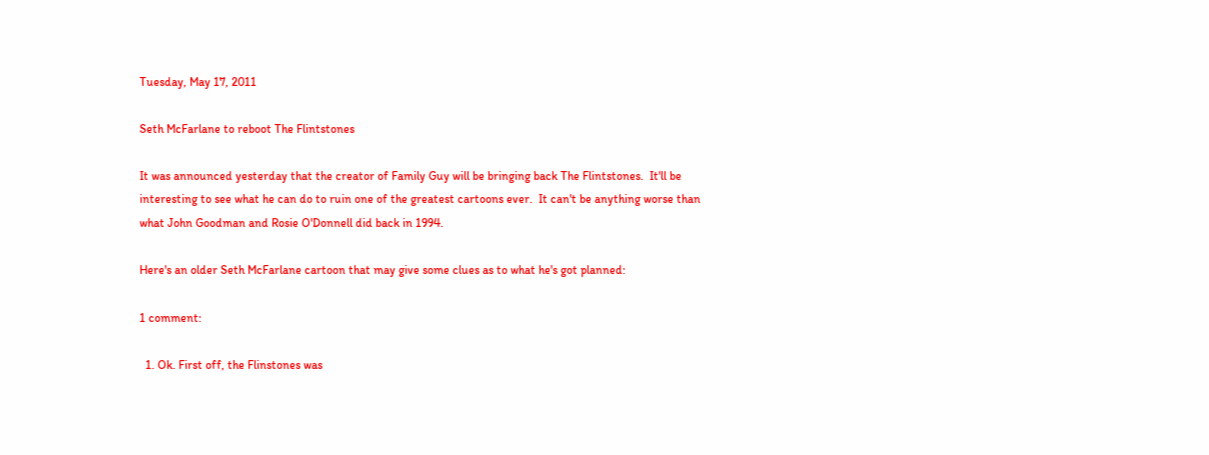Tuesday, May 17, 2011

Seth McFarlane to reboot The Flintstones

It was announced yesterday that the creator of Family Guy will be bringing back The Flintstones.  It'll be interesting to see what he can do to ruin one of the greatest cartoons ever.  It can't be anything worse than what John Goodman and Rosie O'Donnell did back in 1994.

Here's an older Seth McFarlane cartoon that may give some clues as to what he's got planned:

1 comment:

  1. Ok. First off, the Flinstones was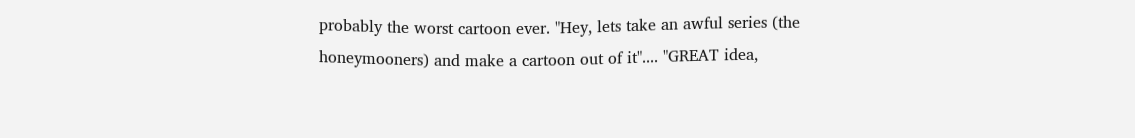probably the worst cartoon ever. "Hey, lets take an awful series (the honeymooners) and make a cartoon out of it".... "GREAT idea,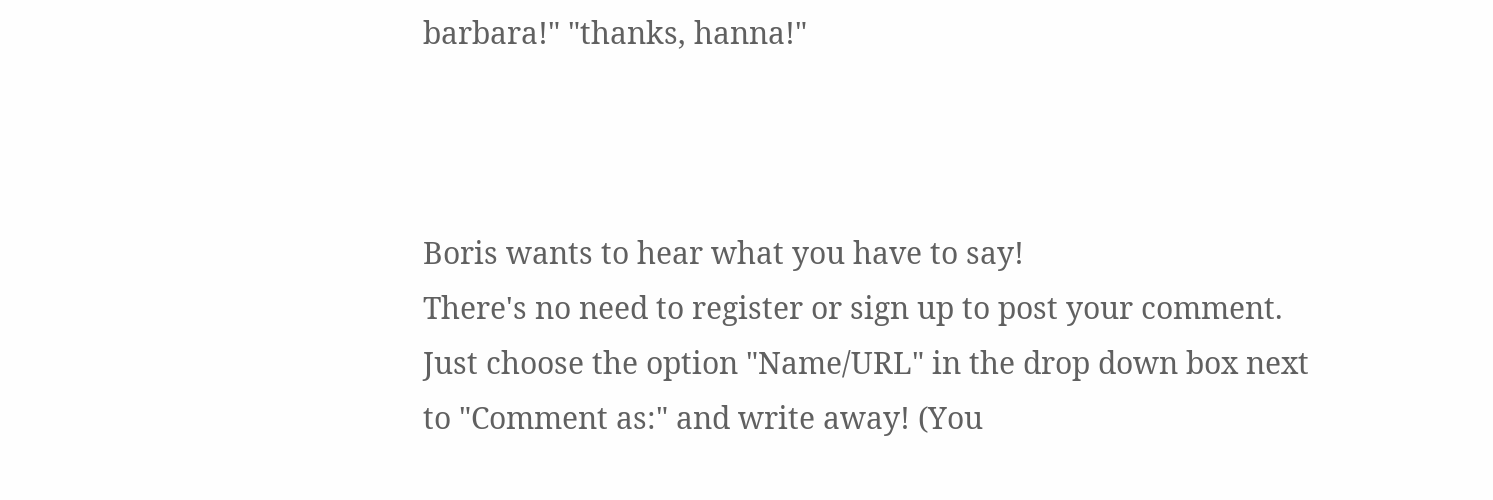barbara!" "thanks, hanna!"



Boris wants to hear what you have to say!
There's no need to register or sign up to post your comment. Just choose the option "Name/URL" in the drop down box next to "Comment as:" and write away! (You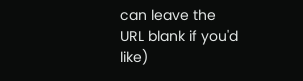can leave the URL blank if you'd like)